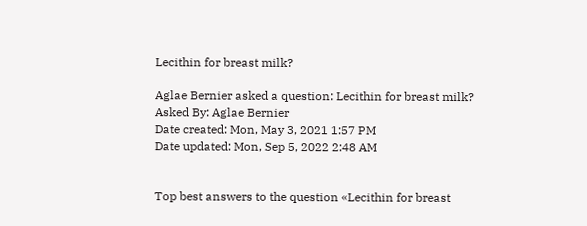Lecithin for breast milk?

Aglae Bernier asked a question: Lecithin for breast milk?
Asked By: Aglae Bernier
Date created: Mon, May 3, 2021 1:57 PM
Date updated: Mon, Sep 5, 2022 2:48 AM


Top best answers to the question «Lecithin for breast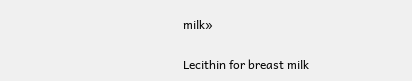milk»

Lecithin for breast milk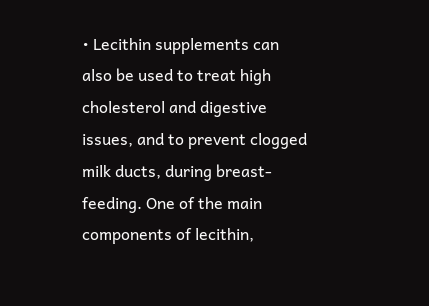• Lecithin supplements can also be used to treat high cholesterol and digestive issues, and to prevent clogged milk ducts, during breast-feeding. One of the main components of lecithin,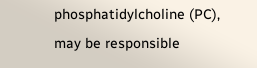phosphatidylcholine (PC), may be responsible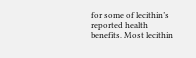for some of lecithin’s reported health benefits. Most lecithin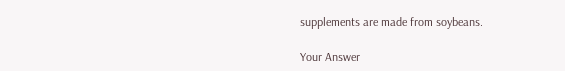supplements are made from soybeans.

Your Answer